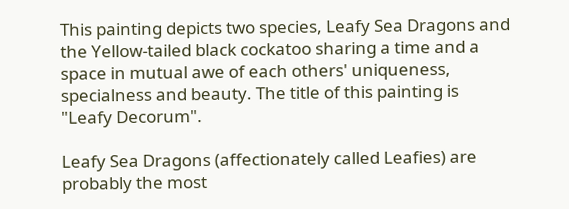This painting depicts two species, Leafy Sea Dragons and the Yellow-tailed black cockatoo sharing a time and a space in mutual awe of each others' uniqueness, specialness and beauty. The title of this painting is "Leafy Decorum".

Leafy Sea Dragons (affectionately called Leafies) are probably the most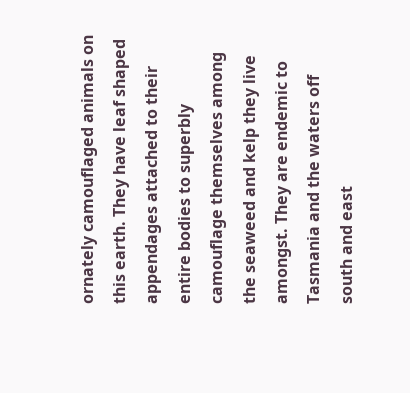ornately camouflaged animals on this earth. They have leaf shaped appendages attached to their entire bodies to superbly camouflage themselves among the seaweed and kelp they live amongst. They are endemic to Tasmania and the waters off south and east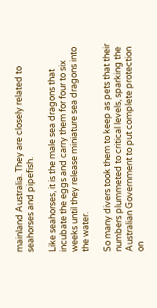mainland Australia. They are closely related to seahorses and pipefish.

Like seahorses, it is the male sea dragons that incubate the eggs and carry them for four to six weeks until they release miniature sea dragons into the water.

So many divers took them to keep as pets that their numbers plummeted to critical levels, sparking the Australian Government to put complete protection on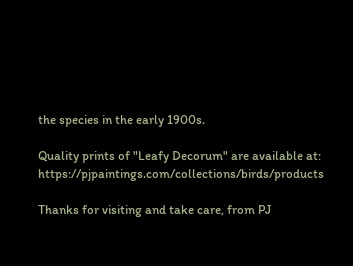the species in the early 1900s.

Quality prints of "Leafy Decorum" are available at: https://pjpaintings.com/collections/birds/products

Thanks for visiting and take care, from PJ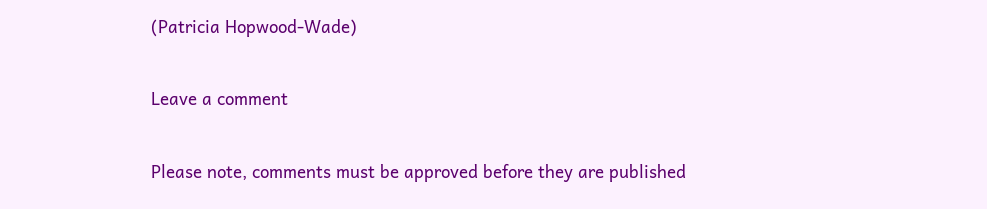(Patricia Hopwood-Wade)

Leave a comment

Please note, comments must be approved before they are published